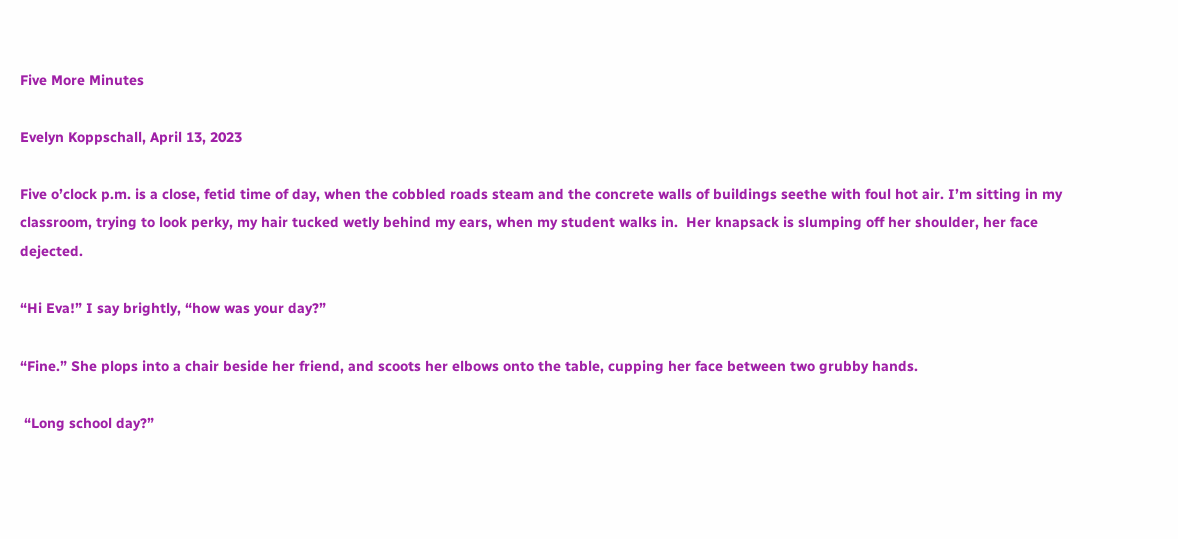Five More Minutes

Evelyn Koppschall, April 13, 2023

Five o’clock p.m. is a close, fetid time of day, when the cobbled roads steam and the concrete walls of buildings seethe with foul hot air. I’m sitting in my classroom, trying to look perky, my hair tucked wetly behind my ears, when my student walks in.  Her knapsack is slumping off her shoulder, her face dejected.

“Hi Eva!” I say brightly, “how was your day?”

“Fine.” She plops into a chair beside her friend, and scoots her elbows onto the table, cupping her face between two grubby hands.

 “Long school day?”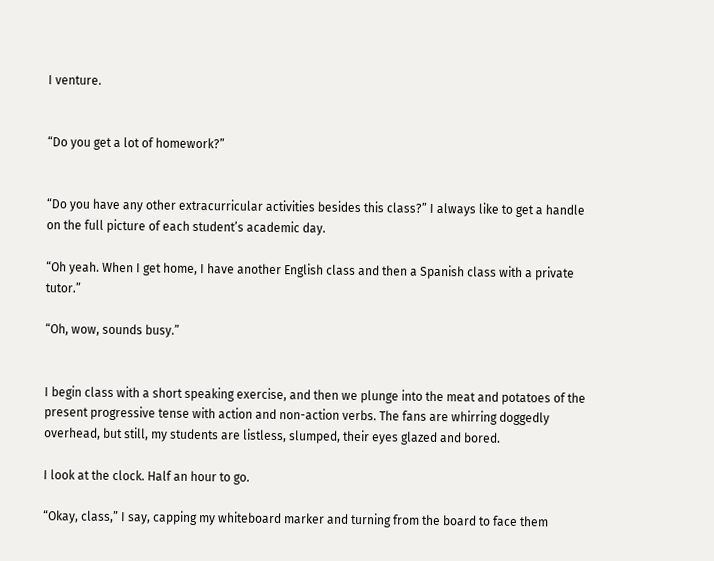I venture.


“Do you get a lot of homework?”


“Do you have any other extracurricular activities besides this class?” I always like to get a handle on the full picture of each student’s academic day.

“Oh yeah. When I get home, I have another English class and then a Spanish class with a private tutor.”

“Oh, wow, sounds busy.”


I begin class with a short speaking exercise, and then we plunge into the meat and potatoes of the present progressive tense with action and non-action verbs. The fans are whirring doggedly overhead, but still, my students are listless, slumped, their eyes glazed and bored.

I look at the clock. Half an hour to go.

“Okay, class,” I say, capping my whiteboard marker and turning from the board to face them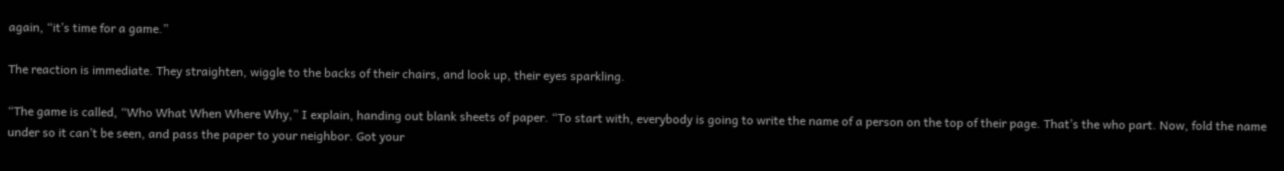again, “it’s time for a game.”

The reaction is immediate. They straighten, wiggle to the backs of their chairs, and look up, their eyes sparkling.

“The game is called, “Who What When Where Why,” I explain, handing out blank sheets of paper. “To start with, everybody is going to write the name of a person on the top of their page. That’s the who part. Now, fold the name under so it can’t be seen, and pass the paper to your neighbor. Got your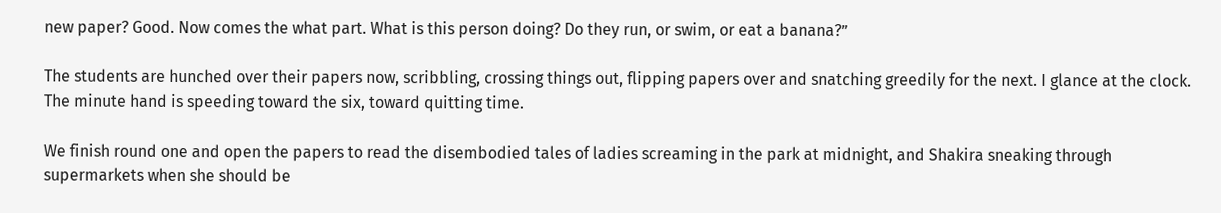new paper? Good. Now comes the what part. What is this person doing? Do they run, or swim, or eat a banana?”

The students are hunched over their papers now, scribbling, crossing things out, flipping papers over and snatching greedily for the next. I glance at the clock. The minute hand is speeding toward the six, toward quitting time.

We finish round one and open the papers to read the disembodied tales of ladies screaming in the park at midnight, and Shakira sneaking through supermarkets when she should be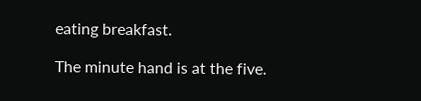eating breakfast.

The minute hand is at the five.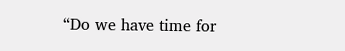“Do we have time for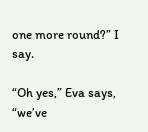one more round?” I say.

“Oh yes,” Eva says, “we’ve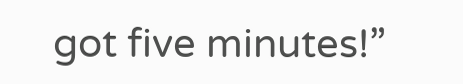got five minutes!”